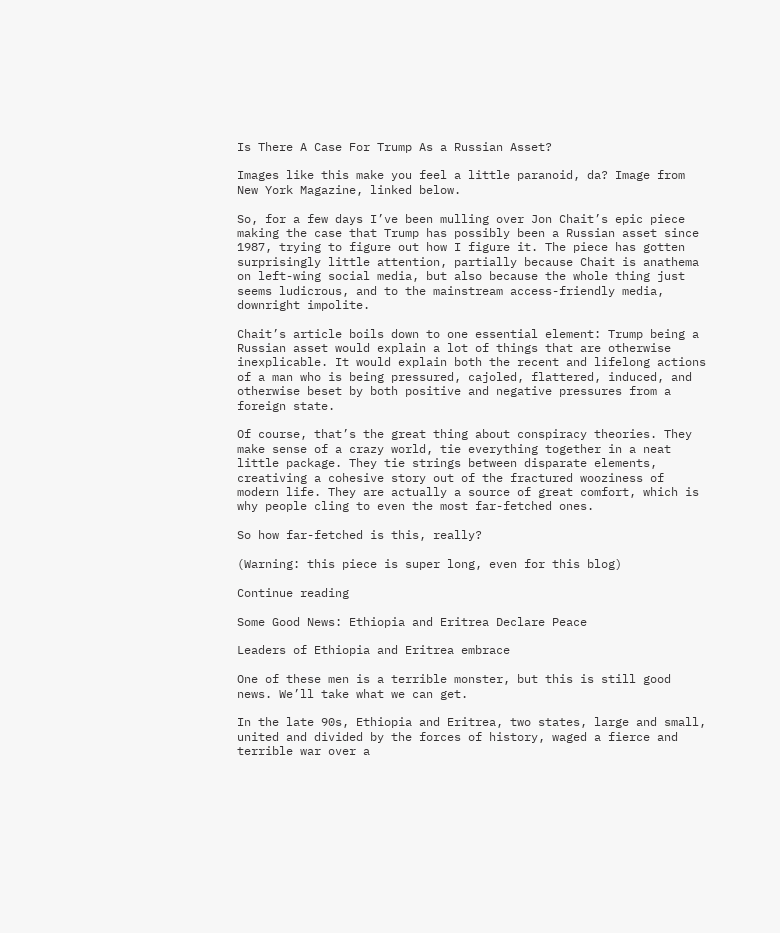Is There A Case For Trump As a Russian Asset?

Images like this make you feel a little paranoid, da? Image from New York Magazine, linked below.

So, for a few days I’ve been mulling over Jon Chait’s epic piece making the case that Trump has possibly been a Russian asset since 1987, trying to figure out how I figure it. The piece has gotten surprisingly little attention, partially because Chait is anathema on left-wing social media, but also because the whole thing just seems ludicrous, and to the mainstream access-friendly media, downright impolite.

Chait’s article boils down to one essential element: Trump being a Russian asset would explain a lot of things that are otherwise inexplicable. It would explain both the recent and lifelong actions of a man who is being pressured, cajoled, flattered, induced, and otherwise beset by both positive and negative pressures from a foreign state.

Of course, that’s the great thing about conspiracy theories. They make sense of a crazy world, tie everything together in a neat little package. They tie strings between disparate elements, creativing a cohesive story out of the fractured wooziness of modern life. They are actually a source of great comfort, which is why people cling to even the most far-fetched ones.

So how far-fetched is this, really?

(Warning: this piece is super long, even for this blog)

Continue reading

Some Good News: Ethiopia and Eritrea Declare Peace

Leaders of Ethiopia and Eritrea embrace

One of these men is a terrible monster, but this is still good news. We’ll take what we can get.

In the late 90s, Ethiopia and Eritrea, two states, large and small, united and divided by the forces of history, waged a fierce and terrible war over a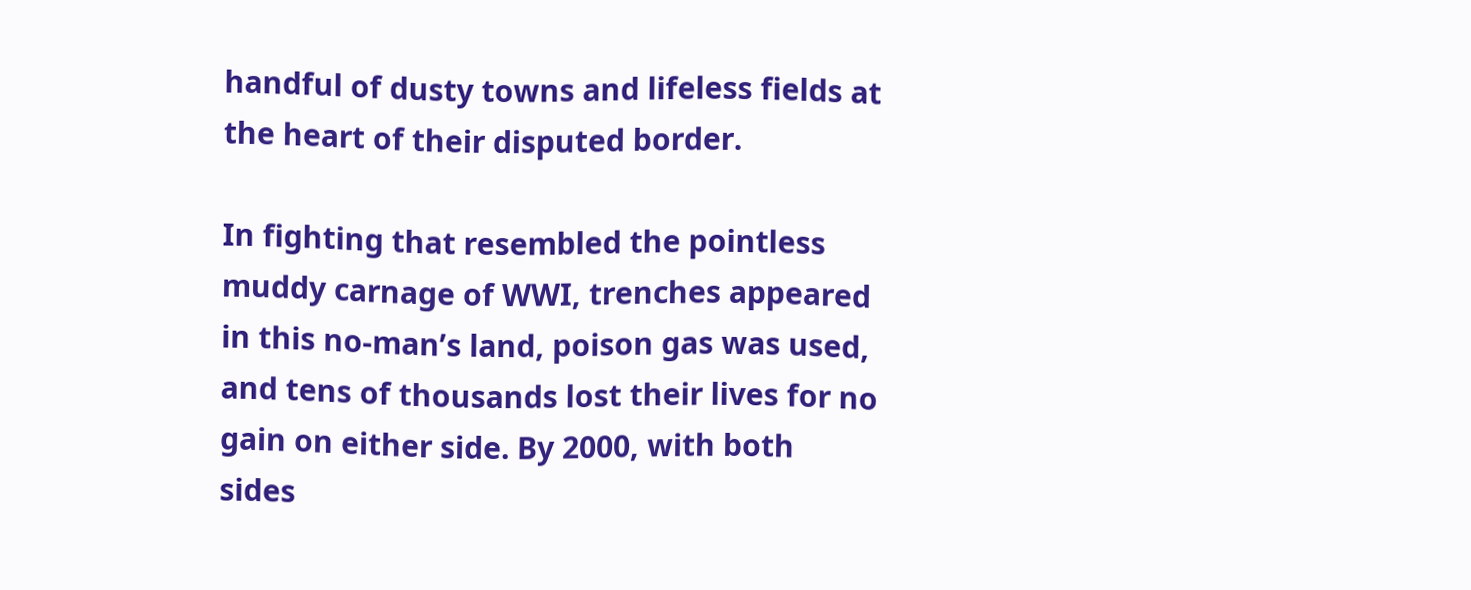handful of dusty towns and lifeless fields at the heart of their disputed border.

In fighting that resembled the pointless muddy carnage of WWI, trenches appeared in this no-man’s land, poison gas was used, and tens of thousands lost their lives for no gain on either side. By 2000, with both sides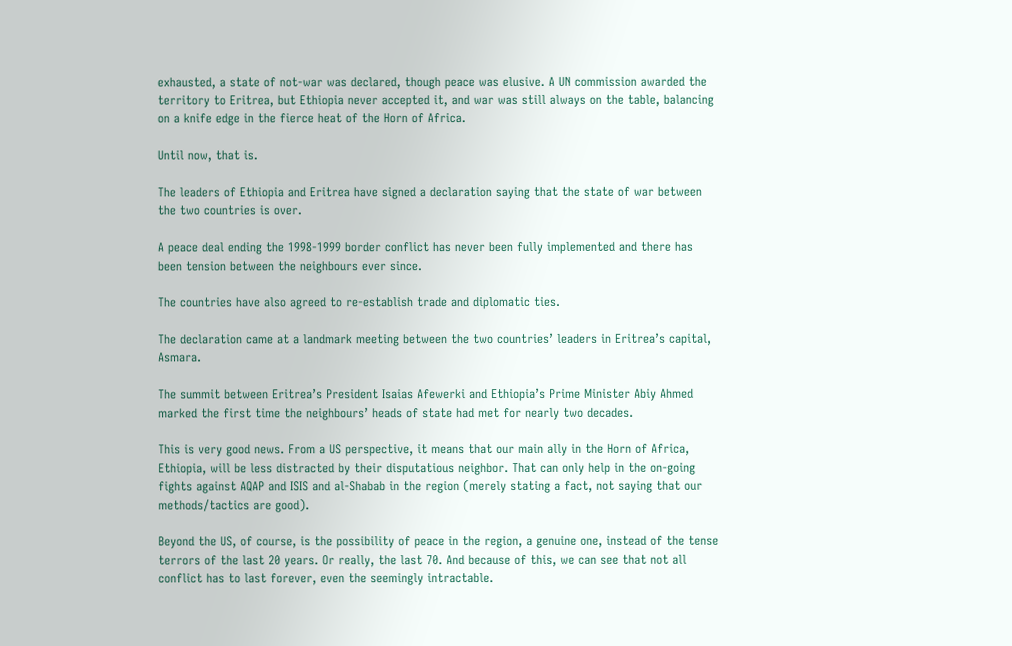exhausted, a state of not-war was declared, though peace was elusive. A UN commission awarded the territory to Eritrea, but Ethiopia never accepted it, and war was still always on the table, balancing on a knife edge in the fierce heat of the Horn of Africa.

Until now, that is.

The leaders of Ethiopia and Eritrea have signed a declaration saying that the state of war between the two countries is over.

A peace deal ending the 1998-1999 border conflict has never been fully implemented and there has been tension between the neighbours ever since.

The countries have also agreed to re-establish trade and diplomatic ties.

The declaration came at a landmark meeting between the two countries’ leaders in Eritrea’s capital, Asmara.

The summit between Eritrea’s President Isaias Afewerki and Ethiopia’s Prime Minister Abiy Ahmed marked the first time the neighbours’ heads of state had met for nearly two decades.

This is very good news. From a US perspective, it means that our main ally in the Horn of Africa, Ethiopia, will be less distracted by their disputatious neighbor. That can only help in the on-going fights against AQAP and ISIS and al-Shabab in the region (merely stating a fact, not saying that our methods/tactics are good).

Beyond the US, of course, is the possibility of peace in the region, a genuine one, instead of the tense terrors of the last 20 years. Or really, the last 70. And because of this, we can see that not all conflict has to last forever, even the seemingly intractable.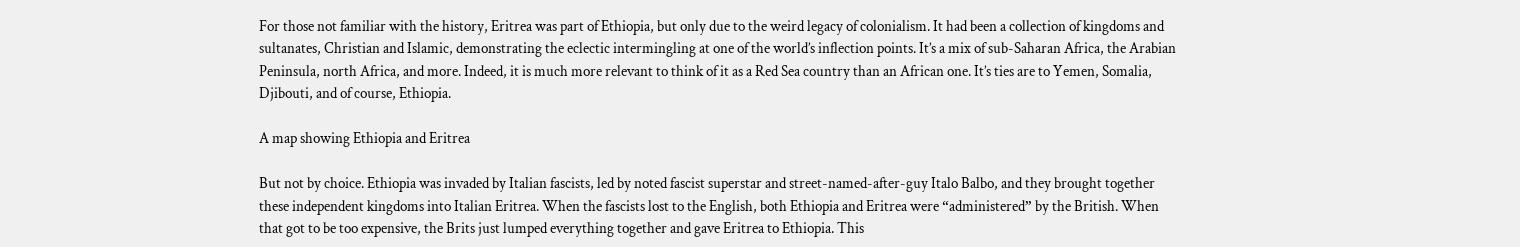For those not familiar with the history, Eritrea was part of Ethiopia, but only due to the weird legacy of colonialism. It had been a collection of kingdoms and sultanates, Christian and Islamic, demonstrating the eclectic intermingling at one of the world’s inflection points. It’s a mix of sub-Saharan Africa, the Arabian Peninsula, north Africa, and more. Indeed, it is much more relevant to think of it as a Red Sea country than an African one. It’s ties are to Yemen, Somalia, Djibouti, and of course, Ethiopia.

A map showing Ethiopia and Eritrea

But not by choice. Ethiopia was invaded by Italian fascists, led by noted fascist superstar and street-named-after-guy Italo Balbo, and they brought together these independent kingdoms into Italian Eritrea. When the fascists lost to the English, both Ethiopia and Eritrea were “administered” by the British. When that got to be too expensive, the Brits just lumped everything together and gave Eritrea to Ethiopia. This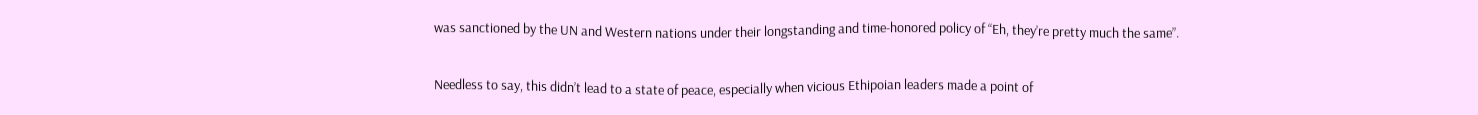was sanctioned by the UN and Western nations under their longstanding and time-honored policy of “Eh, they’re pretty much the same”.

Needless to say, this didn’t lead to a state of peace, especially when vicious Ethipoian leaders made a point of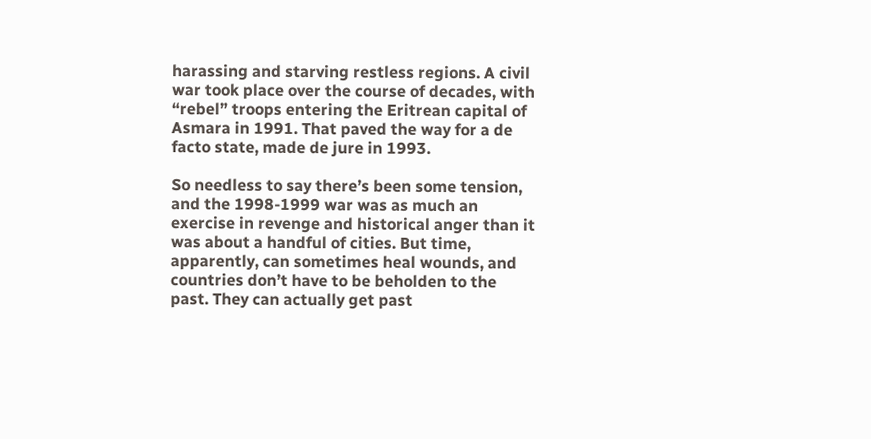harassing and starving restless regions. A civil war took place over the course of decades, with “rebel” troops entering the Eritrean capital of Asmara in 1991. That paved the way for a de facto state, made de jure in 1993.

So needless to say there’s been some tension, and the 1998-1999 war was as much an exercise in revenge and historical anger than it was about a handful of cities. But time, apparently, can sometimes heal wounds, and countries don’t have to be beholden to the past. They can actually get past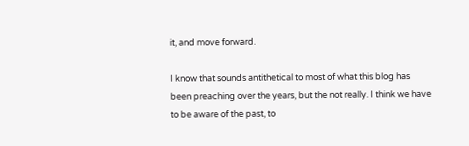it, and move forward.

I know that sounds antithetical to most of what this blog has been preaching over the years, but the not really. I think we have to be aware of the past, to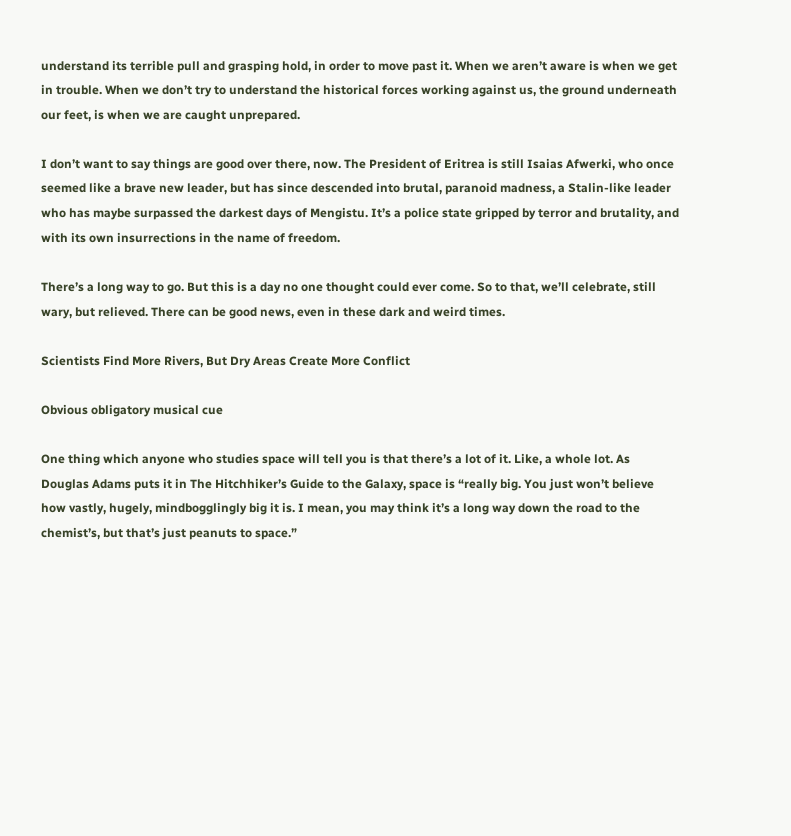understand its terrible pull and grasping hold, in order to move past it. When we aren’t aware is when we get in trouble. When we don’t try to understand the historical forces working against us, the ground underneath our feet, is when we are caught unprepared.

I don’t want to say things are good over there, now. The President of Eritrea is still Isaias Afwerki, who once seemed like a brave new leader, but has since descended into brutal, paranoid madness, a Stalin-like leader who has maybe surpassed the darkest days of Mengistu. It’s a police state gripped by terror and brutality, and with its own insurrections in the name of freedom.

There’s a long way to go. But this is a day no one thought could ever come. So to that, we’ll celebrate, still wary, but relieved. There can be good news, even in these dark and weird times.

Scientists Find More Rivers, But Dry Areas Create More Conflict

Obvious obligatory musical cue

One thing which anyone who studies space will tell you is that there’s a lot of it. Like, a whole lot. As Douglas Adams puts it in The Hitchhiker’s Guide to the Galaxy, space is “really big. You just won’t believe how vastly, hugely, mindbogglingly big it is. I mean, you may think it’s a long way down the road to the chemist’s, but that’s just peanuts to space.”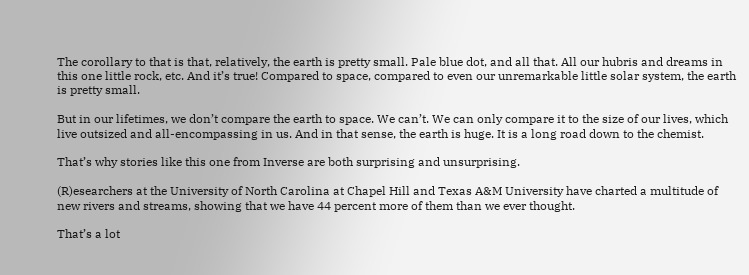The corollary to that is that, relatively, the earth is pretty small. Pale blue dot, and all that. All our hubris and dreams in this one little rock, etc. And it’s true! Compared to space, compared to even our unremarkable little solar system, the earth is pretty small.

But in our lifetimes, we don’t compare the earth to space. We can’t. We can only compare it to the size of our lives, which live outsized and all-encompassing in us. And in that sense, the earth is huge. It is a long road down to the chemist.

That’s why stories like this one from Inverse are both surprising and unsurprising.

(R)esearchers at the University of North Carolina at Chapel Hill and Texas A&M University have charted a multitude of new rivers and streams, showing that we have 44 percent more of them than we ever thought.

That’s a lot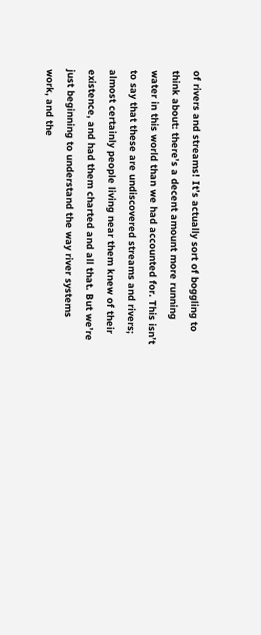of rivers and streams! It’s actually sort of boggling to think about: there’s a decent amount more running water in this world than we had accounted for. This isn’t to say that these are undiscovered streams and rivers; almost certainly people living near them knew of their existence, and had them charted and all that. But we’re just beginning to understand the way river systems work, and the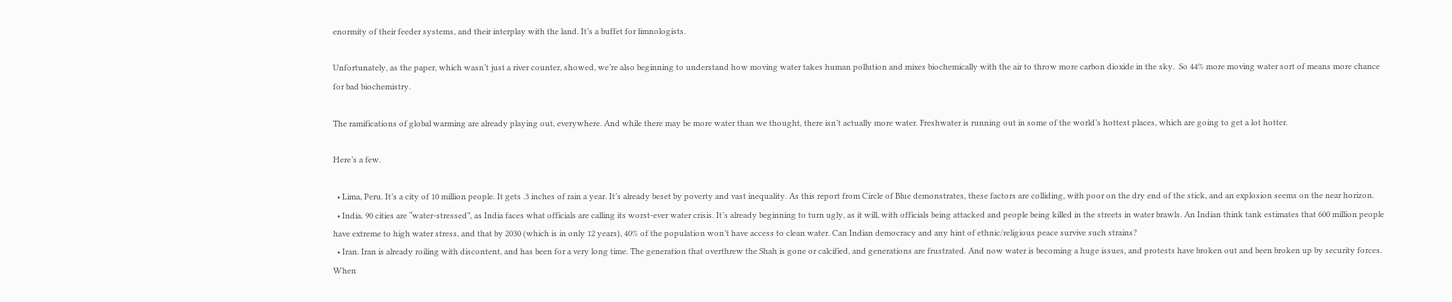enormity of their feeder systems, and their interplay with the land. It’s a buffet for limnologists.

Unfortunately, as the paper, which wasn’t just a river counter, showed, we’re also beginning to understand how moving water takes human pollution and mixes biochemically with the air to throw more carbon dioxide in the sky.  So 44% more moving water sort of means more chance for bad biochemistry.

The ramifications of global warming are already playing out, everywhere. And while there may be more water than we thought, there isn’t actually more water. Freshwater is running out in some of the world’s hottest places, which are going to get a lot hotter.

Here’s a few.

  • Lima, Peru. It’s a city of 10 million people. It gets .3 inches of rain a year. It’s already beset by poverty and vast inequality. As this report from Circle of Blue demonstrates, these factors are colliding, with poor on the dry end of the stick, and an explosion seems on the near horizon.
  • India. 90 cities are “water-stressed”, as India faces what officials are calling its worst-ever water crisis. It’s already beginning to turn ugly, as it will, with officials being attacked and people being killed in the streets in water brawls. An Indian think tank estimates that 600 million people have extreme to high water stress, and that by 2030 (which is in only 12 years), 40% of the population won’t have access to clean water. Can Indian democracy and any hint of ethnic/religious peace survive such strains?
  • Iran. Iran is already roiling with discontent, and has been for a very long time. The generation that overthrew the Shah is gone or calcified, and generations are frustrated. And now water is becoming a huge issues, and protests have broken out and been broken up by security forces. When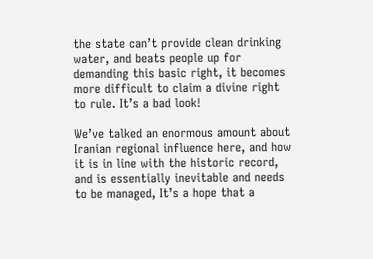the state can’t provide clean drinking water, and beats people up for demanding this basic right, it becomes more difficult to claim a divine right to rule. It’s a bad look!

We’ve talked an enormous amount about Iranian regional influence here, and how it is in line with the historic record, and is essentially inevitable and needs to be managed, It’s a hope that a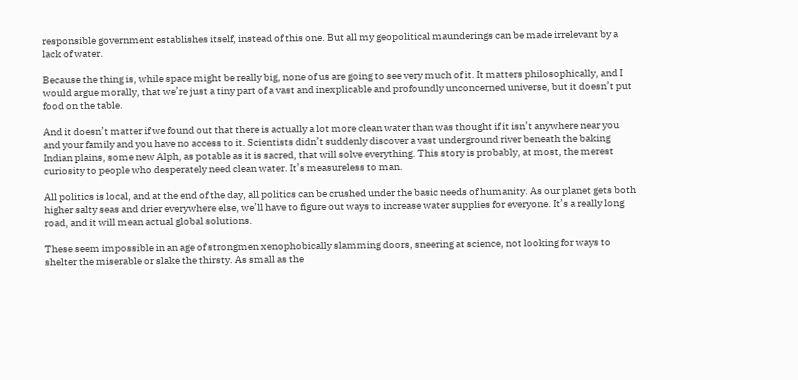responsible government establishes itself, instead of this one. But all my geopolitical maunderings can be made irrelevant by a lack of water.

Because the thing is, while space might be really big, none of us are going to see very much of it. It matters philosophically, and I would argue morally, that we’re just a tiny part of a vast and inexplicable and profoundly unconcerned universe, but it doesn’t put food on the table.

And it doesn’t matter if we found out that there is actually a lot more clean water than was thought if it isn’t anywhere near you and your family and you have no access to it. Scientists didn’t suddenly discover a vast underground river beneath the baking Indian plains, some new Alph, as potable as it is sacred, that will solve everything. This story is probably, at most, the merest curiosity to people who desperately need clean water. It’s measureless to man.

All politics is local, and at the end of the day, all politics can be crushed under the basic needs of humanity. As our planet gets both higher salty seas and drier everywhere else, we’ll have to figure out ways to increase water supplies for everyone. It’s a really long road, and it will mean actual global solutions.

These seem impossible in an age of strongmen xenophobically slamming doors, sneering at science, not looking for ways to shelter the miserable or slake the thirsty. As small as the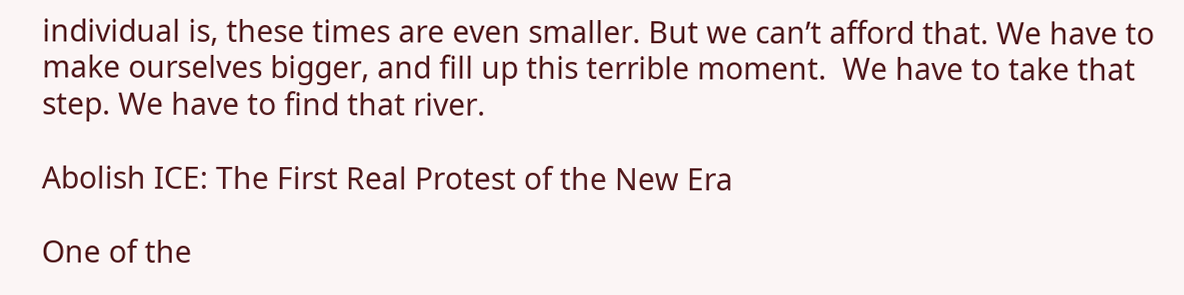individual is, these times are even smaller. But we can’t afford that. We have to make ourselves bigger, and fill up this terrible moment.  We have to take that step. We have to find that river.

Abolish ICE: The First Real Protest of the New Era

One of the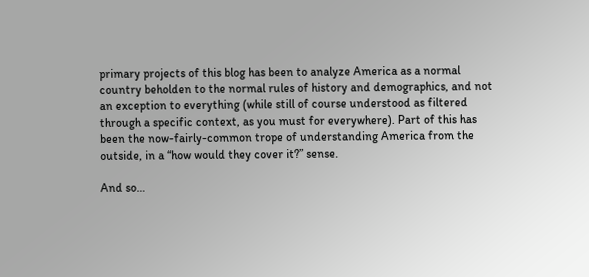primary projects of this blog has been to analyze America as a normal country beholden to the normal rules of history and demographics, and not an exception to everything (while still of course understood as filtered through a specific context, as you must for everywhere). Part of this has been the now-fairly-common trope of understanding America from the outside, in a “how would they cover it?” sense.

And so…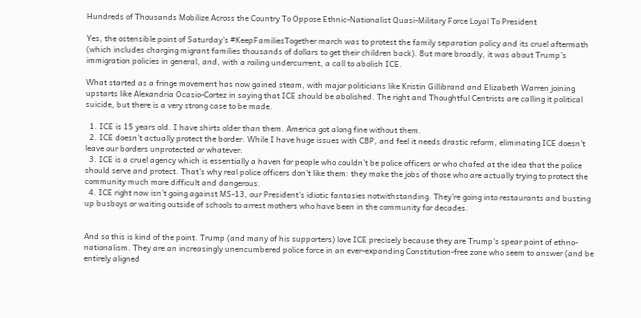Hundreds of Thousands Mobilize Across the Country To Oppose Ethnic-Nationalist Quasi-Military Force Loyal To President

Yes, the ostensible point of Saturday’s #KeepFamiliesTogether march was to protest the family separation policy and its cruel aftermath (which includes charging migrant families thousands of dollars to get their children back). But more broadly, it was about Trump’s immigration policies in general, and, with a roiling undercurrent, a call to abolish ICE.

What started as a fringe movement has now gained steam, with major politicians like Kristin Gillibrand and Elizabeth Warren joining upstarts like Alexandria Ocasio-Cortez in saying that ICE should be abolished. The right and Thoughtful Centrists are calling it political suicide, but there is a very strong case to be made.

  1. ICE is 15 years old. I have shirts older than them. America got along fine without them.
  2. ICE doesn’t actually protect the border. While I have huge issues with CBP, and feel it needs drastic reform, eliminating ICE doesn’t leave our borders unprotected or whatever.
  3. ICE is a cruel agency which is essentially a haven for people who couldn’t be police officers or who chafed at the idea that the police should serve and protect. That’s why real police officers don’t like them: they make the jobs of those who are actually trying to protect the community much more difficult and dangerous.
  4. ICE right now isn’t going against MS-13, our President’s idiotic fantasies notwithstanding. They’re going into restaurants and busting up busboys or waiting outside of schools to arrest mothers who have been in the community for decades.


And so this is kind of the point. Trump (and many of his supporters) love ICE precisely because they are Trump’s spear point of ethno-nationalism. They are an increasingly unencumbered police force in an ever-expanding Constitution-free zone who seem to answer (and be entirely aligned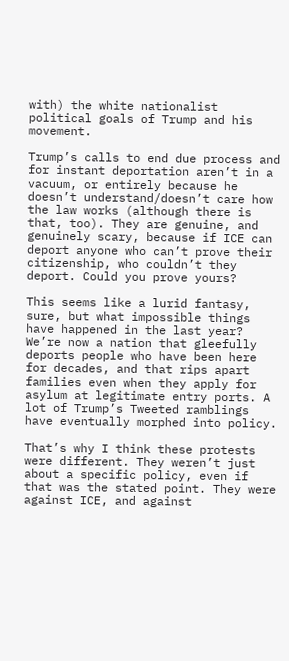with) the white nationalist political goals of Trump and his movement.

Trump’s calls to end due process and for instant deportation aren’t in a vacuum, or entirely because he doesn’t understand/doesn’t care how the law works (although there is that, too). They are genuine, and genuinely scary, because if ICE can deport anyone who can’t prove their citizenship, who couldn’t they deport. Could you prove yours?

This seems like a lurid fantasy, sure, but what impossible things have happened in the last year? We’re now a nation that gleefully deports people who have been here for decades, and that rips apart families even when they apply for asylum at legitimate entry ports. A lot of Trump’s Tweeted ramblings have eventually morphed into policy.

That’s why I think these protests were different. They weren’t just about a specific policy, even if that was the stated point. They were against ICE, and against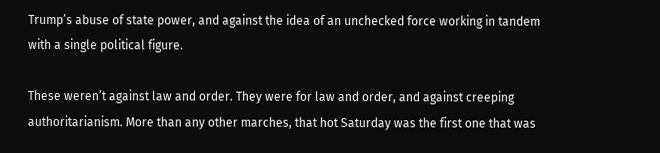Trump’s abuse of state power, and against the idea of an unchecked force working in tandem with a single political figure.

These weren’t against law and order. They were for law and order, and against creeping authoritarianism. More than any other marches, that hot Saturday was the first one that was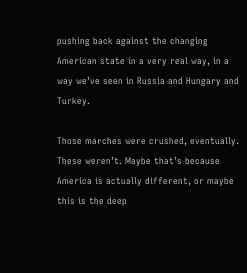pushing back against the changing American state in a very real way, in a way we’ve seen in Russia and Hungary and Turkey.

Those marches were crushed, eventually. These weren’t. Maybe that’s because America is actually different, or maybe this is the deep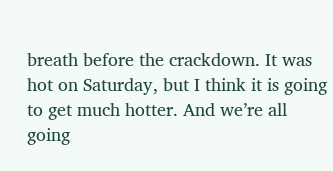breath before the crackdown. It was hot on Saturday, but I think it is going to get much hotter. And we’re all going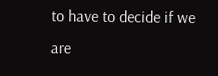to have to decide if we are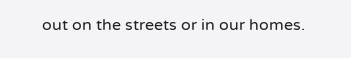out on the streets or in our homes.